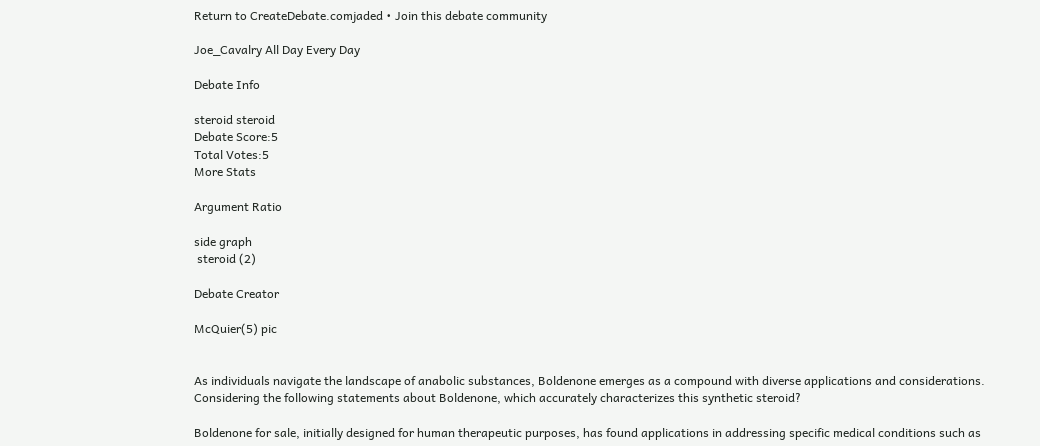Return to CreateDebate.comjaded • Join this debate community

Joe_Cavalry All Day Every Day

Debate Info

steroid steroid
Debate Score:5
Total Votes:5
More Stats

Argument Ratio

side graph
 steroid (2)

Debate Creator

McQuier(5) pic


As individuals navigate the landscape of anabolic substances, Boldenone emerges as a compound with diverse applications and considerations. Considering the following statements about Boldenone, which accurately characterizes this synthetic steroid?

Boldenone for sale, initially designed for human therapeutic purposes, has found applications in addressing specific medical conditions such as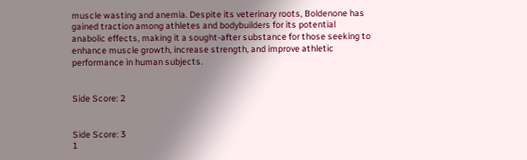muscle wasting and anemia. Despite its veterinary roots, Boldenone has gained traction among athletes and bodybuilders for its potential anabolic effects, making it a sought-after substance for those seeking to enhance muscle growth, increase strength, and improve athletic performance in human subjects.


Side Score: 2


Side Score: 3
1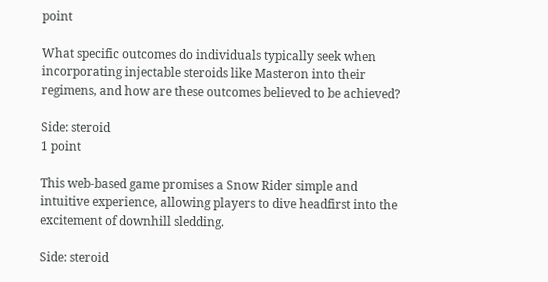point

What specific outcomes do individuals typically seek when incorporating injectable steroids like Masteron into their regimens, and how are these outcomes believed to be achieved?

Side: steroid
1 point

This web-based game promises a Snow Rider simple and intuitive experience, allowing players to dive headfirst into the excitement of downhill sledding.

Side: steroid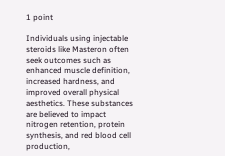1 point

Individuals using injectable steroids like Masteron often seek outcomes such as enhanced muscle definition, increased hardness, and improved overall physical aesthetics. These substances are believed to impact nitrogen retention, protein synthesis, and red blood cell production,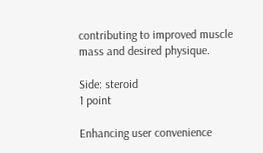contributing to improved muscle mass and desired physique.

Side: steroid
1 point

Enhancing user convenience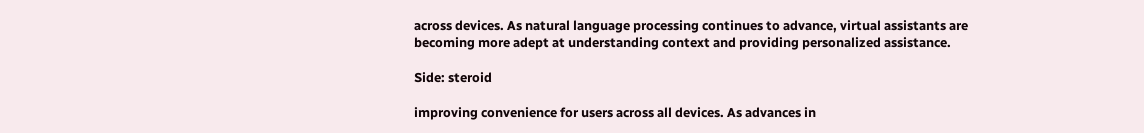across devices. As natural language processing continues to advance, virtual assistants are becoming more adept at understanding context and providing personalized assistance.

Side: steroid

improving convenience for users across all devices. As advances in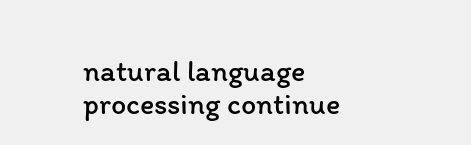natural language processing continue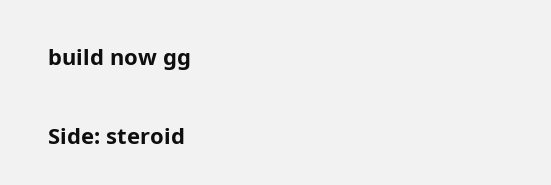build now gg

Side: steroid